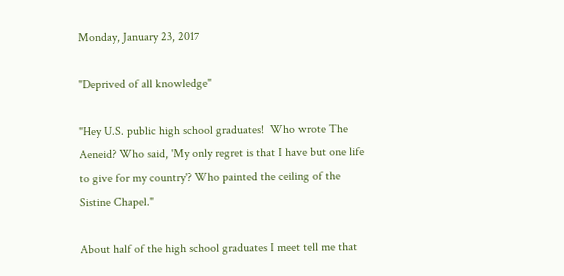Monday, January 23, 2017

"Deprived of all knowledge"

"Hey U.S. public high school graduates!  Who wrote The Aeneid? Who said, 'My only regret is that I have but one life to give for my country'? Who painted the ceiling of the Sistine Chapel."

About half of the high school graduates I meet tell me that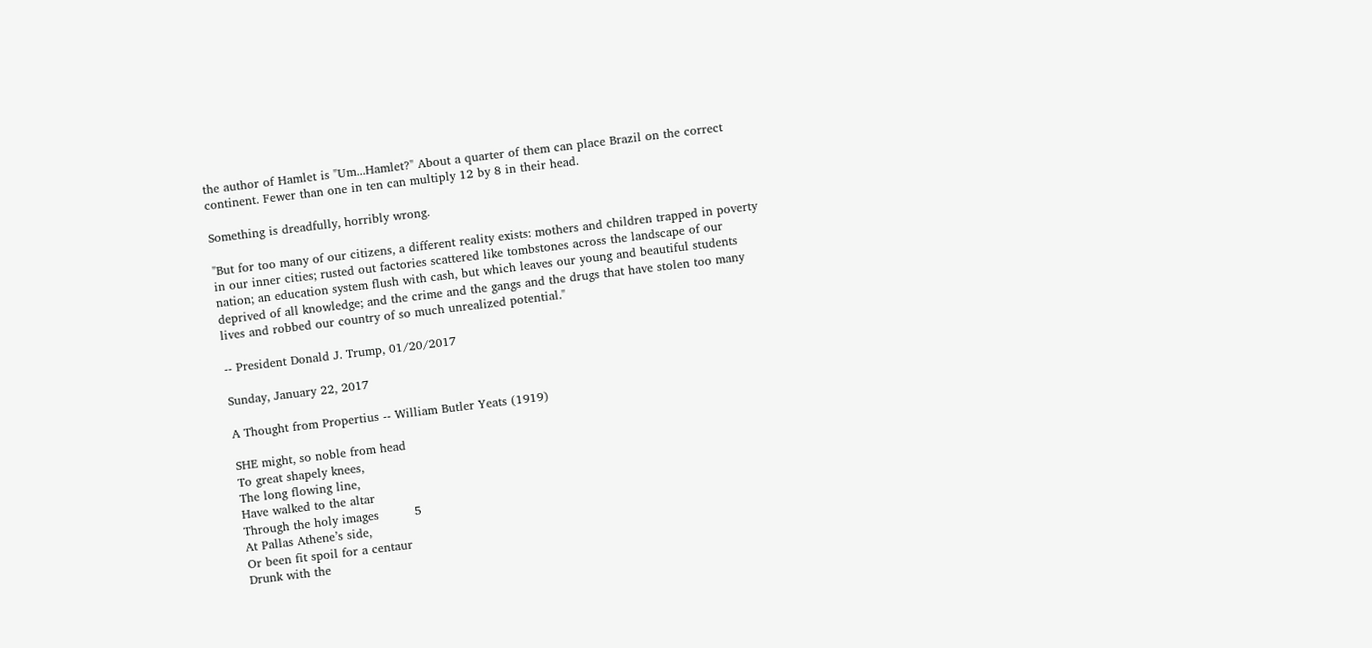the author of Hamlet is "Um...Hamlet?" About a quarter of them can place Brazil on the correct continent. Fewer than one in ten can multiply 12 by 8 in their head.

Something is dreadfully, horribly wrong.

"But for too many of our citizens, a different reality exists: mothers and children trapped in poverty in our inner cities; rusted out factories scattered like tombstones across the landscape of our nation; an education system flush with cash, but which leaves our young and beautiful students deprived of all knowledge; and the crime and the gangs and the drugs that have stolen too many lives and robbed our country of so much unrealized potential."

-- President Donald J. Trump, 01/20/2017

Sunday, January 22, 2017

A Thought from Propertius -- William Butler Yeats (1919)

SHE might, so noble from head
To great shapely knees,
The long flowing line,
Have walked to the altar
Through the holy images         5
At Pallas Athene’s side,
Or been fit spoil for a centaur
Drunk with the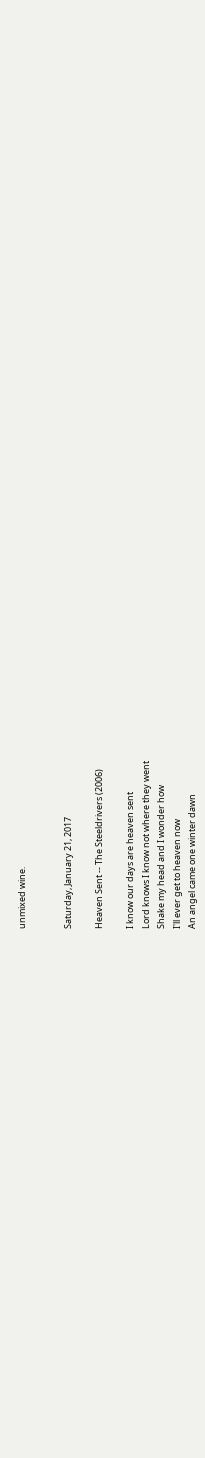unmixed wine.


Saturday, January 21, 2017

Heaven Sent -- The Steeldrivers (2006)

I know our days are heaven sent
Lord knows I know not where they went
Shake my head and I wonder how
I'll ever get to heaven now
An angel came one winter dawn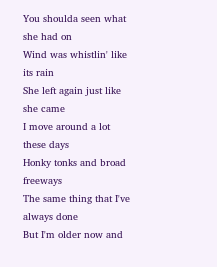You shoulda seen what she had on
Wind was whistlin' like its rain
She left again just like she came
I move around a lot these days
Honky tonks and broad freeways
The same thing that I've always done
But I'm older now and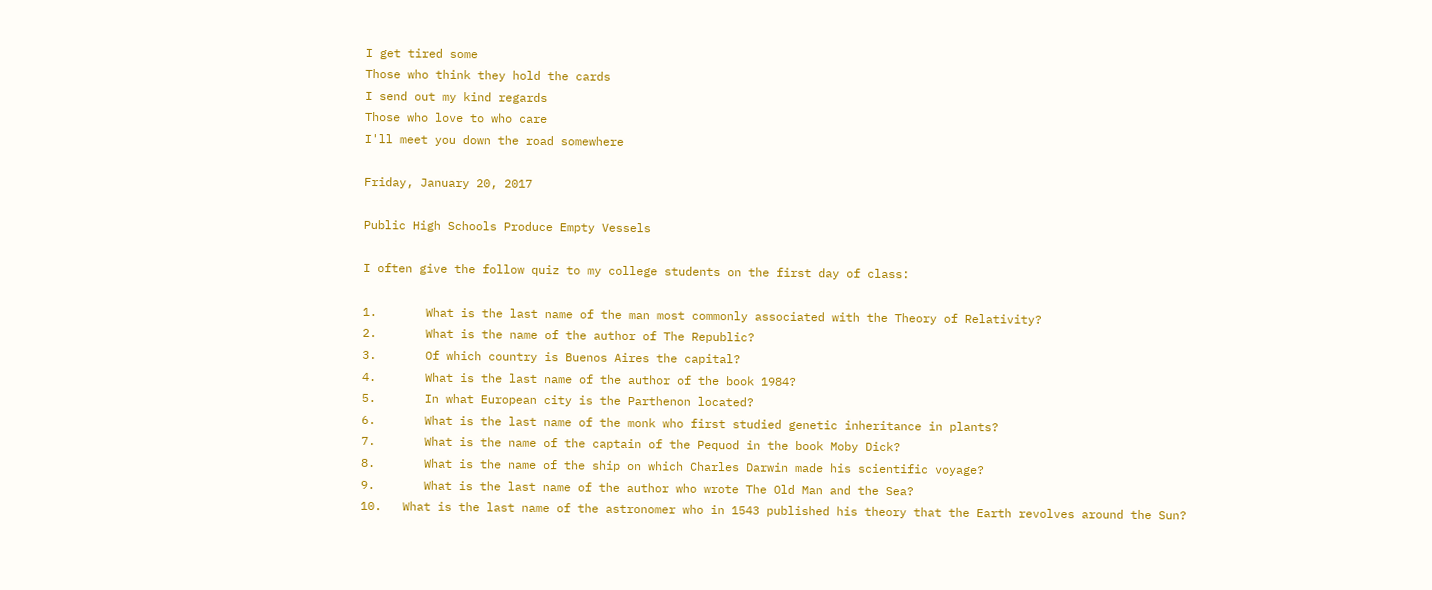I get tired some
Those who think they hold the cards
I send out my kind regards
Those who love to who care
I'll meet you down the road somewhere

Friday, January 20, 2017

Public High Schools Produce Empty Vessels

I often give the follow quiz to my college students on the first day of class:

1.       What is the last name of the man most commonly associated with the Theory of Relativity?
2.       What is the name of the author of The Republic?
3.       Of which country is Buenos Aires the capital?
4.       What is the last name of the author of the book 1984?
5.       In what European city is the Parthenon located?
6.       What is the last name of the monk who first studied genetic inheritance in plants?
7.       What is the name of the captain of the Pequod in the book Moby Dick?
8.       What is the name of the ship on which Charles Darwin made his scientific voyage?
9.       What is the last name of the author who wrote The Old Man and the Sea?
10.   What is the last name of the astronomer who in 1543 published his theory that the Earth revolves around the Sun?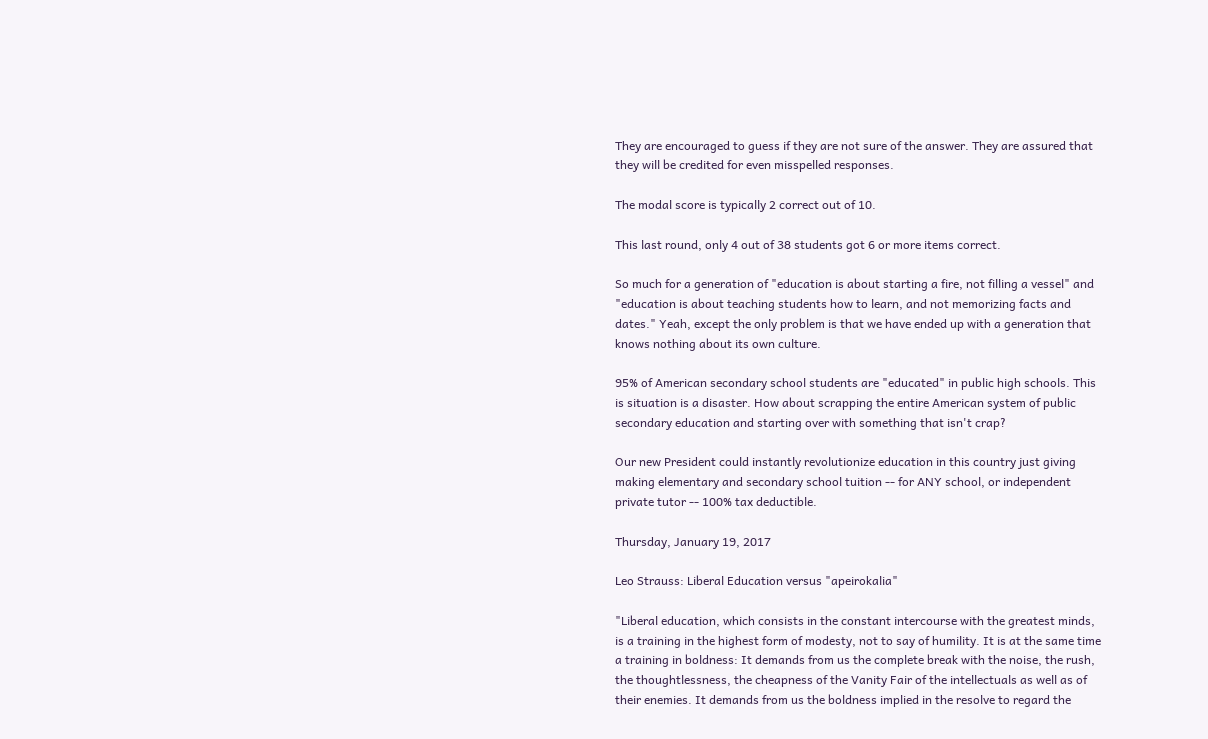They are encouraged to guess if they are not sure of the answer. They are assured that they will be credited for even misspelled responses.

The modal score is typically 2 correct out of 10.

This last round, only 4 out of 38 students got 6 or more items correct.

So much for a generation of "education is about starting a fire, not filling a vessel" and "education is about teaching students how to learn, and not memorizing facts and dates." Yeah, except the only problem is that we have ended up with a generation that knows nothing about its own culture.

95% of American secondary school students are "educated" in public high schools. This is situation is a disaster. How about scrapping the entire American system of public secondary education and starting over with something that isn't crap?

Our new President could instantly revolutionize education in this country just giving making elementary and secondary school tuition -- for ANY school, or independent private tutor -- 100% tax deductible.

Thursday, January 19, 2017

Leo Strauss: Liberal Education versus "apeirokalia"

"Liberal education, which consists in the constant intercourse with the greatest minds, is a training in the highest form of modesty, not to say of humility. It is at the same time a training in boldness: It demands from us the complete break with the noise, the rush, the thoughtlessness, the cheapness of the Vanity Fair of the intellectuals as well as of their enemies. It demands from us the boldness implied in the resolve to regard the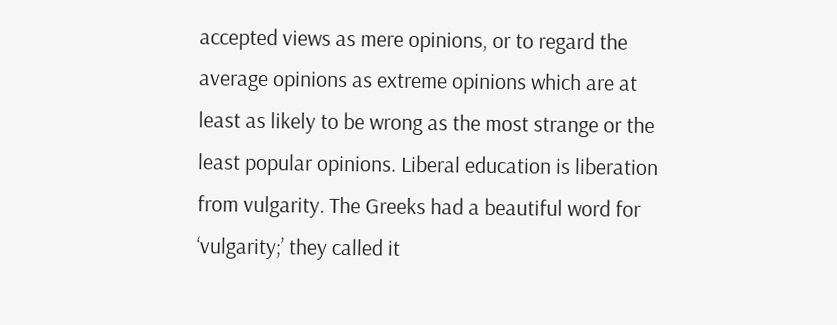accepted views as mere opinions, or to regard the average opinions as extreme opinions which are at least as likely to be wrong as the most strange or the least popular opinions. Liberal education is liberation from vulgarity. The Greeks had a beautiful word for ‘vulgarity;’ they called it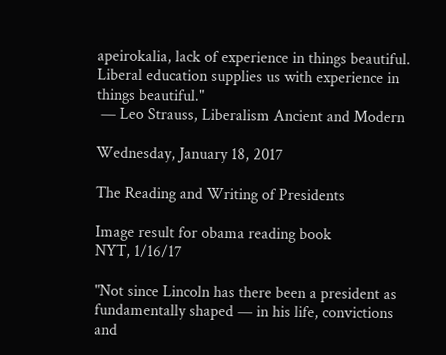apeirokalia, lack of experience in things beautiful. Liberal education supplies us with experience in things beautiful."
 — Leo Strauss, Liberalism Ancient and Modern

Wednesday, January 18, 2017

The Reading and Writing of Presidents

Image result for obama reading book
NYT, 1/16/17

"Not since Lincoln has there been a president as fundamentally shaped — in his life, convictions and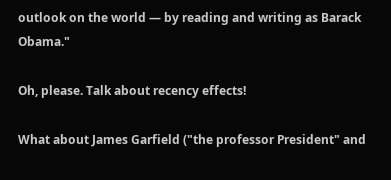outlook on the world — by reading and writing as Barack Obama."

Oh, please. Talk about recency effects!

What about James Garfield ("the professor President" and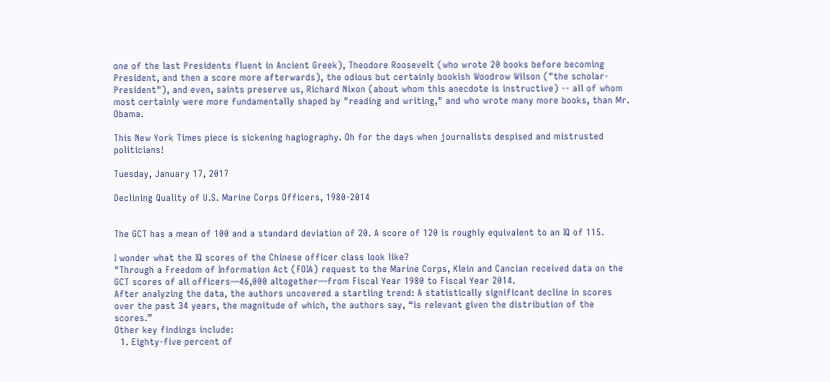one of the last Presidents fluent in Ancient Greek), Theodore Roosevelt (who wrote 20 books before becoming President, and then a score more afterwards), the odious but certainly bookish Woodrow Wilson ("the scholar-President"), and even, saints preserve us, Richard Nixon (about whom this anecdote is instructive) -- all of whom most certainly were more fundamentally shaped by "reading and writing," and who wrote many more books, than Mr. Obama.

This New York Times piece is sickening hagiography. Oh for the days when journalists despised and mistrusted politicians!

Tuesday, January 17, 2017

Declining Quality of U.S. Marine Corps Officers, 1980-2014


The GCT has a mean of 100 and a standard deviation of 20. A score of 120 is roughly equivalent to an IQ of 115.

I wonder what the IQ scores of the Chinese officer class look like?
"Through a Freedom of Information Act (FOIA) request to the Marine Corps, Klein and Cancian received data on the GCT scores of all officers—46,000 altogether—from Fiscal Year 1980 to Fiscal Year 2014.
After analyzing the data, the authors uncovered a startling trend: A statistically significant decline in scores over the past 34 years, the magnitude of which, the authors say, “is relevant given the distribution of the scores.”
Other key findings include:
  1. Eighty-five percent of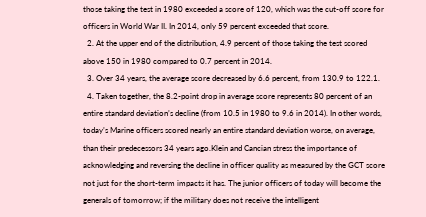those taking the test in 1980 exceeded a score of 120, which was the cut-off score for officers in World War II. In 2014, only 59 percent exceeded that score.
  2. At the upper end of the distribution, 4.9 percent of those taking the test scored above 150 in 1980 compared to 0.7 percent in 2014.
  3. Over 34 years, the average score decreased by 6.6 percent, from 130.9 to 122.1.
  4. Taken together, the 8.2-point drop in average score represents 80 percent of an entire standard deviation’s decline (from 10.5 in 1980 to 9.6 in 2014). In other words, today’s Marine officers scored nearly an entire standard deviation worse, on average, than their predecessors 34 years ago.Klein and Cancian stress the importance of acknowledging and reversing the decline in officer quality as measured by the GCT score not just for the short-term impacts it has. The junior officers of today will become the generals of tomorrow; if the military does not receive the intelligent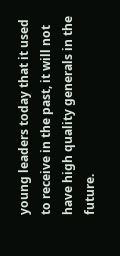young leaders today that it used to receive in the past, it will not have high quality generals in the future.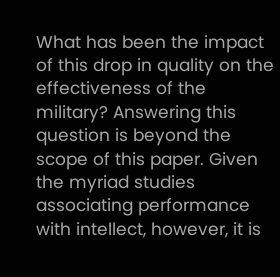What has been the impact of this drop in quality on the effectiveness of the military? Answering this question is beyond the scope of this paper. Given the myriad studies associating performance with intellect, however, it is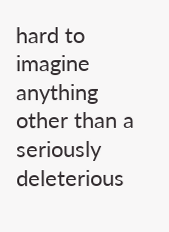hard to imagine anything other than a seriously deleterious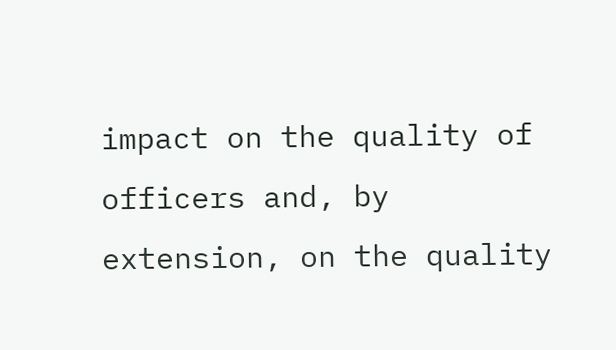impact on the quality of officers and, by extension, on the quality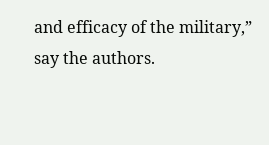and efficacy of the military,” say the authors.